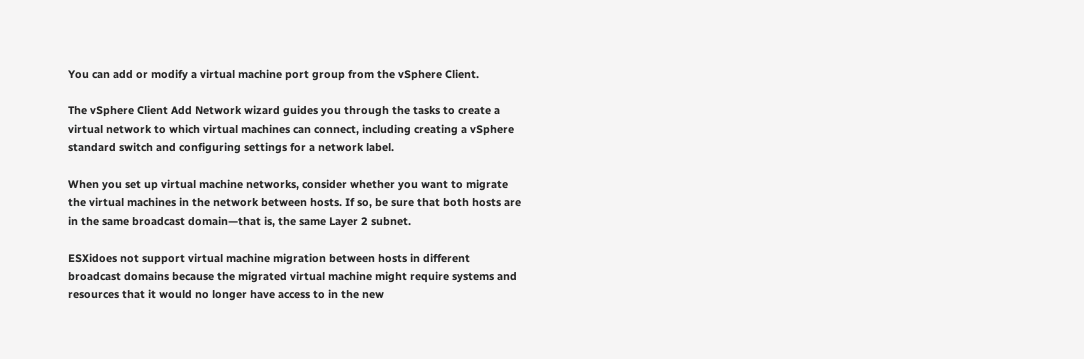You can add or modify a virtual machine port group from the vSphere Client.

The vSphere Client Add Network wizard guides you through the tasks to create a virtual network to which virtual machines can connect, including creating a vSphere standard switch and configuring settings for a network label.

When you set up virtual machine networks, consider whether you want to migrate the virtual machines in the network between hosts. If so, be sure that both hosts are in the same broadcast domain—that is, the same Layer 2 subnet.

ESXidoes not support virtual machine migration between hosts in different broadcast domains because the migrated virtual machine might require systems and resources that it would no longer have access to in the new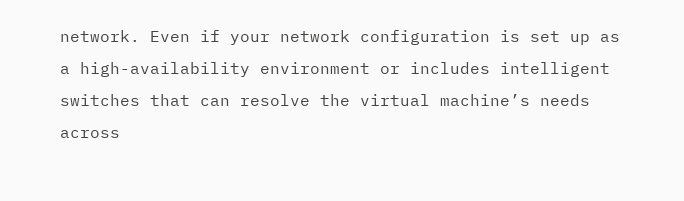network. Even if your network configuration is set up as a high-availability environment or includes intelligent switches that can resolve the virtual machine’s needs across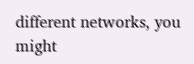different networks, you might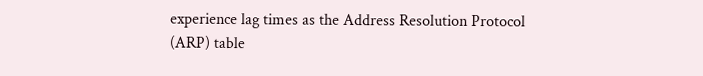experience lag times as the Address Resolution Protocol (ARP) table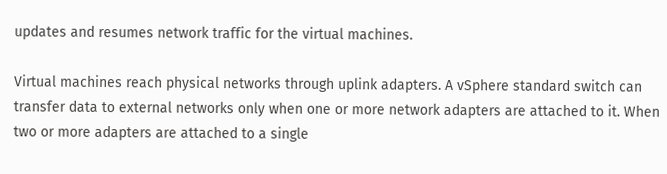updates and resumes network traffic for the virtual machines.

Virtual machines reach physical networks through uplink adapters. A vSphere standard switch can transfer data to external networks only when one or more network adapters are attached to it. When two or more adapters are attached to a single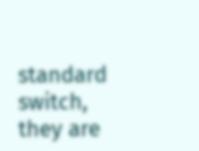standard switch, they are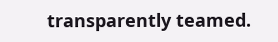transparently teamed.